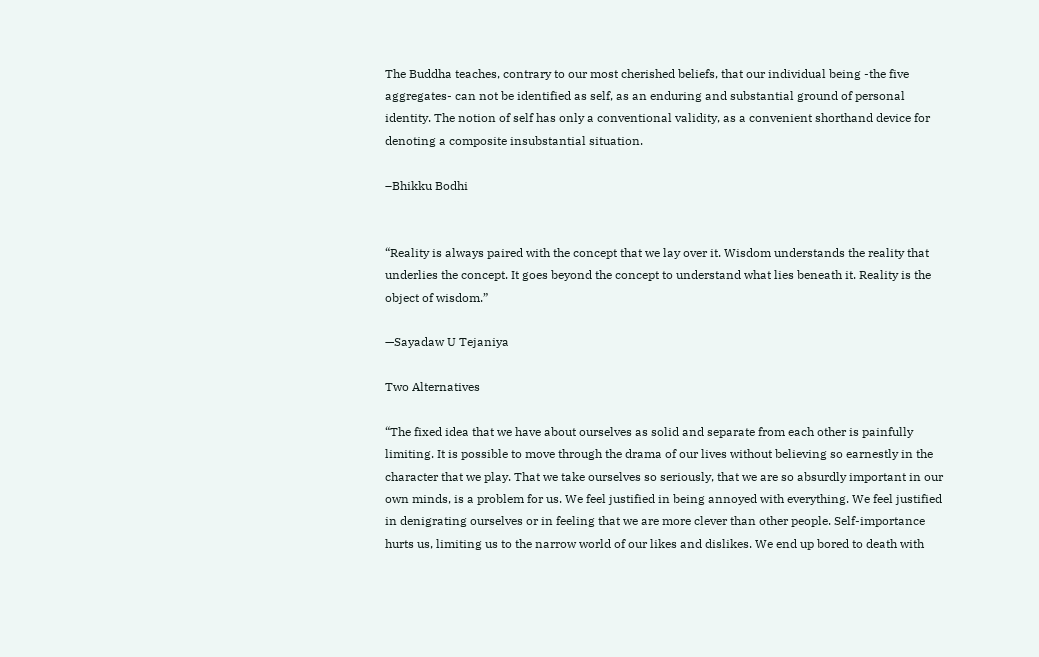The Buddha teaches, contrary to our most cherished beliefs, that our individual being -the five aggregates- can not be identified as self, as an enduring and substantial ground of personal identity. The notion of self has only a conventional validity, as a convenient shorthand device for denoting a composite insubstantial situation.

–Bhikku Bodhi


“Reality is always paired with the concept that we lay over it. Wisdom understands the reality that underlies the concept. It goes beyond the concept to understand what lies beneath it. Reality is the object of wisdom.”

—Sayadaw U Tejaniya

Two Alternatives

“The fixed idea that we have about ourselves as solid and separate from each other is painfully limiting. It is possible to move through the drama of our lives without believing so earnestly in the character that we play. That we take ourselves so seriously, that we are so absurdly important in our own minds, is a problem for us. We feel justified in being annoyed with everything. We feel justified in denigrating ourselves or in feeling that we are more clever than other people. Self-importance hurts us, limiting us to the narrow world of our likes and dislikes. We end up bored to death with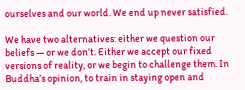ourselves and our world. We end up never satisfied.

We have two alternatives: either we question our beliefs — or we don’t. Either we accept our fixed versions of reality, or we begin to challenge them. In Buddha’s opinion, to train in staying open and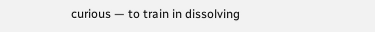curious — to train in dissolving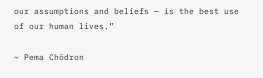our assumptions and beliefs — is the best use of our human lives.”

~ Pema Chödron